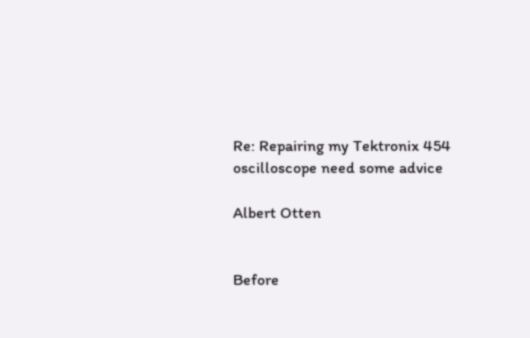Re: Repairing my Tektronix 454 oscilloscope need some advice

Albert Otten


Before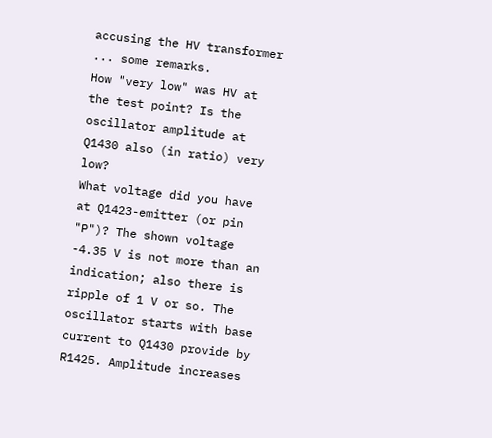accusing the HV transformer ... some remarks.
How "very low" was HV at the test point? Is the oscillator amplitude at Q1430 also (in ratio) very low?
What voltage did you have at Q1423-emitter (or pin "P")? The shown voltage -4.35 V is not more than an indication; also there is ripple of 1 V or so. The oscillator starts with base current to Q1430 provide by R1425. Amplitude increases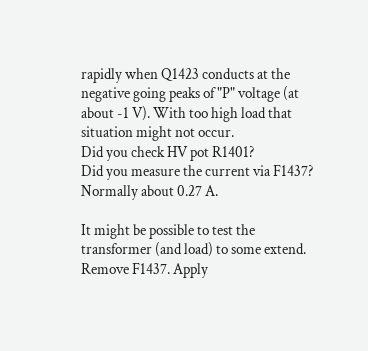rapidly when Q1423 conducts at the negative going peaks of "P" voltage (at about -1 V). With too high load that situation might not occur.
Did you check HV pot R1401?
Did you measure the current via F1437? Normally about 0.27 A.

It might be possible to test the transformer (and load) to some extend. Remove F1437. Apply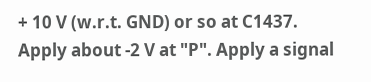+ 10 V (w.r.t. GND) or so at C1437. Apply about -2 V at "P". Apply a signal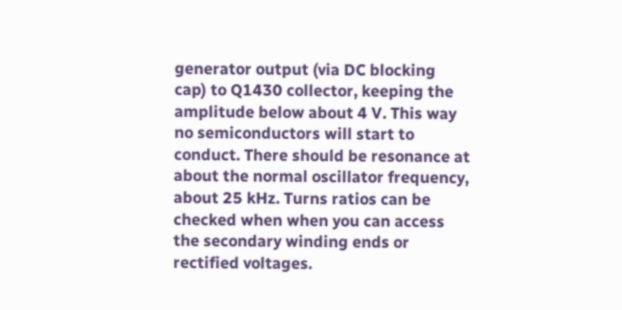generator output (via DC blocking cap) to Q1430 collector, keeping the amplitude below about 4 V. This way no semiconductors will start to conduct. There should be resonance at about the normal oscillator frequency, about 25 kHz. Turns ratios can be checked when when you can access the secondary winding ends or rectified voltages.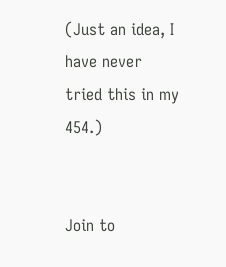(Just an idea, I have never tried this in my 454.)


Join to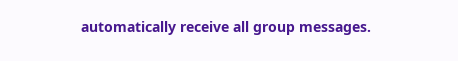automatically receive all group messages.